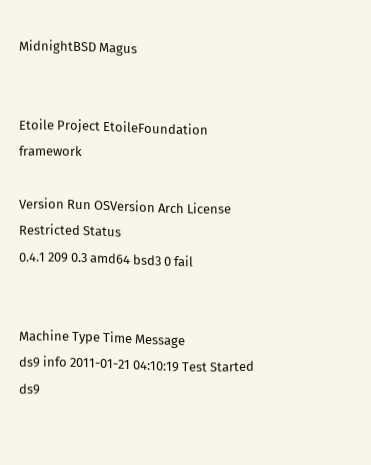MidnightBSD Magus


Etoile Project EtoileFoundation framework

Version Run OSVersion Arch License Restricted Status
0.4.1 209 0.3 amd64 bsd3 0 fail


Machine Type Time Message
ds9 info 2011-01-21 04:10:19 Test Started
ds9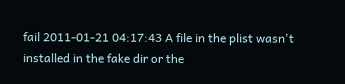fail 2011-01-21 04:17:43 A file in the plist wasn't installed in the fake dir or the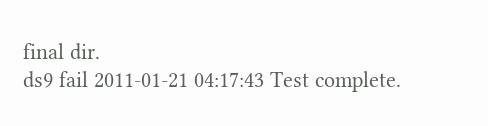final dir.
ds9 fail 2011-01-21 04:17:43 Test complete.